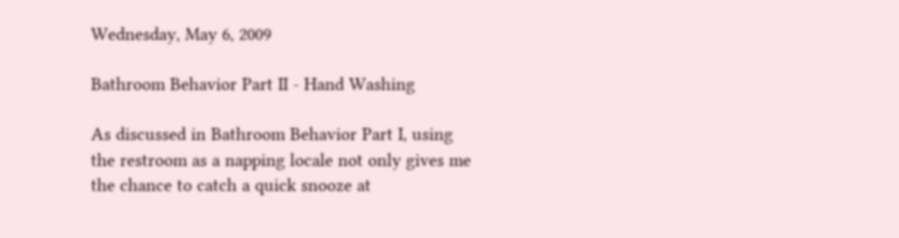Wednesday, May 6, 2009

Bathroom Behavior Part II - Hand Washing

As discussed in Bathroom Behavior Part I, using the restroom as a napping locale not only gives me the chance to catch a quick snooze at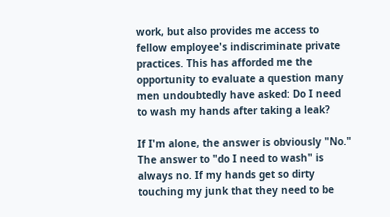work, but also provides me access to fellow employee's indiscriminate private practices. This has afforded me the opportunity to evaluate a question many men undoubtedly have asked: Do I need to wash my hands after taking a leak?

If I'm alone, the answer is obviously "No." The answer to "do I need to wash" is always no. If my hands get so dirty touching my junk that they need to be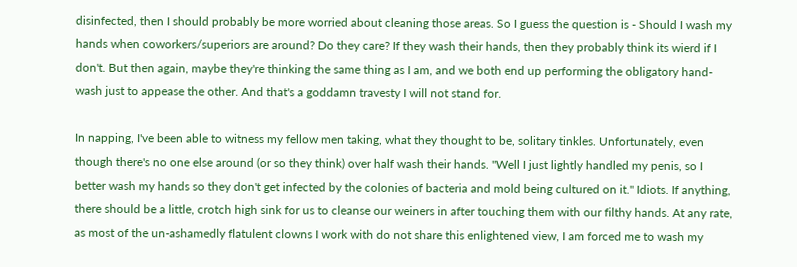disinfected, then I should probably be more worried about cleaning those areas. So I guess the question is - Should I wash my hands when coworkers/superiors are around? Do they care? If they wash their hands, then they probably think its wierd if I don't. But then again, maybe they're thinking the same thing as I am, and we both end up performing the obligatory hand-wash just to appease the other. And that's a goddamn travesty I will not stand for.

In napping, I've been able to witness my fellow men taking, what they thought to be, solitary tinkles. Unfortunately, even though there's no one else around (or so they think) over half wash their hands. "Well I just lightly handled my penis, so I better wash my hands so they don't get infected by the colonies of bacteria and mold being cultured on it." Idiots. If anything, there should be a little, crotch high sink for us to cleanse our weiners in after touching them with our filthy hands. At any rate, as most of the un-ashamedly flatulent clowns I work with do not share this enlightened view, I am forced me to wash my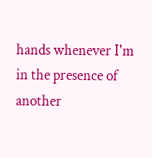hands whenever I'm in the presence of another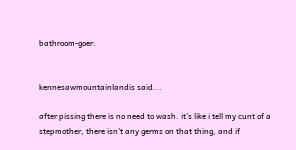bathroom-goer.


kennesawmountainlandis said...

after pissing there is no need to wash. it's like i tell my cunt of a stepmother, there isn't any germs on that thing, and if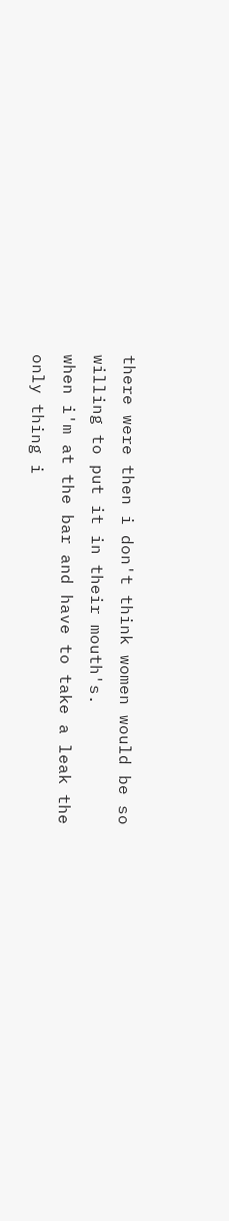there were then i don't think women would be so willing to put it in their mouth's.
when i'm at the bar and have to take a leak the only thing i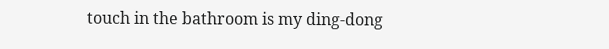touch in the bathroom is my ding-dong